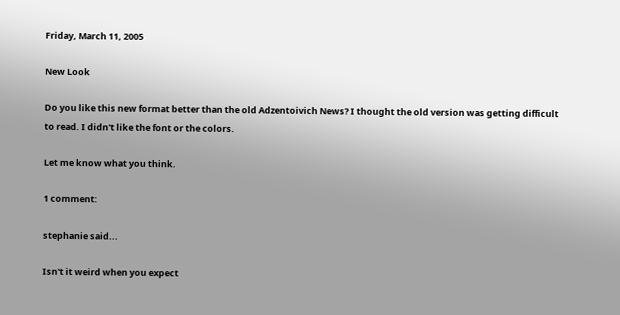Friday, March 11, 2005

New Look

Do you like this new format better than the old Adzentoivich News? I thought the old version was getting difficult to read. I didn't like the font or the colors.

Let me know what you think.

1 comment:

stephanie said...

Isn't it weird when you expect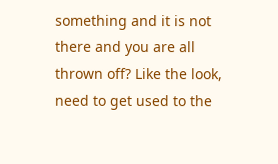something and it is not there and you are all thrown off? Like the look, need to get used to the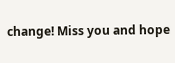change! Miss you and hope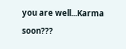you are well...Karma soon???